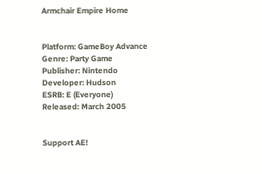Armchair Empire Home


Platform: GameBoy Advance
Genre: Party Game
Publisher: Nintendo
Developer: Hudson
ESRB: E (Everyone)
Released: March 2005


Support AE!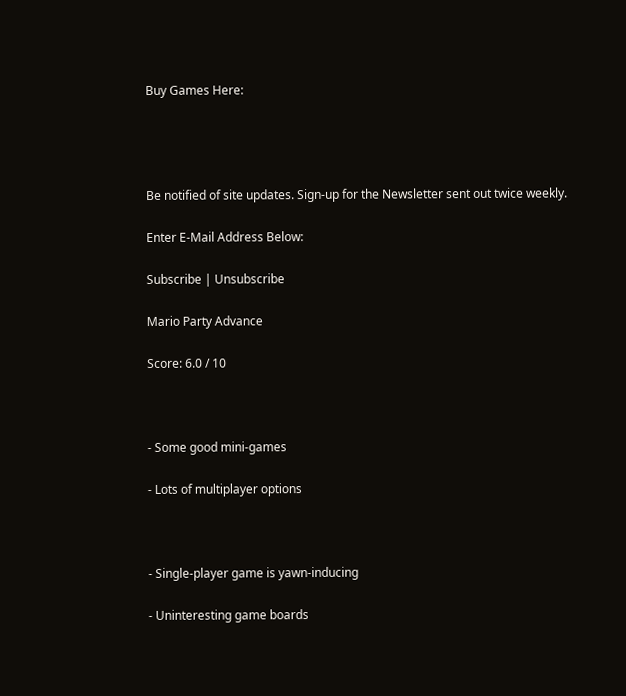Buy Games Here:




Be notified of site updates. Sign-up for the Newsletter sent out twice weekly.

Enter E-Mail Address Below:

Subscribe | Unsubscribe

Mario Party Advance

Score: 6.0 / 10



- Some good mini-games

- Lots of multiplayer options



- Single-player game is yawn-inducing

- Uninteresting game boards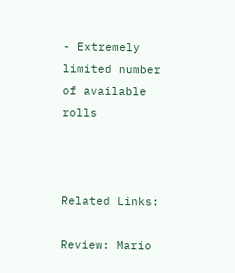- Extremely limited number of available rolls



Related Links:

Review: Mario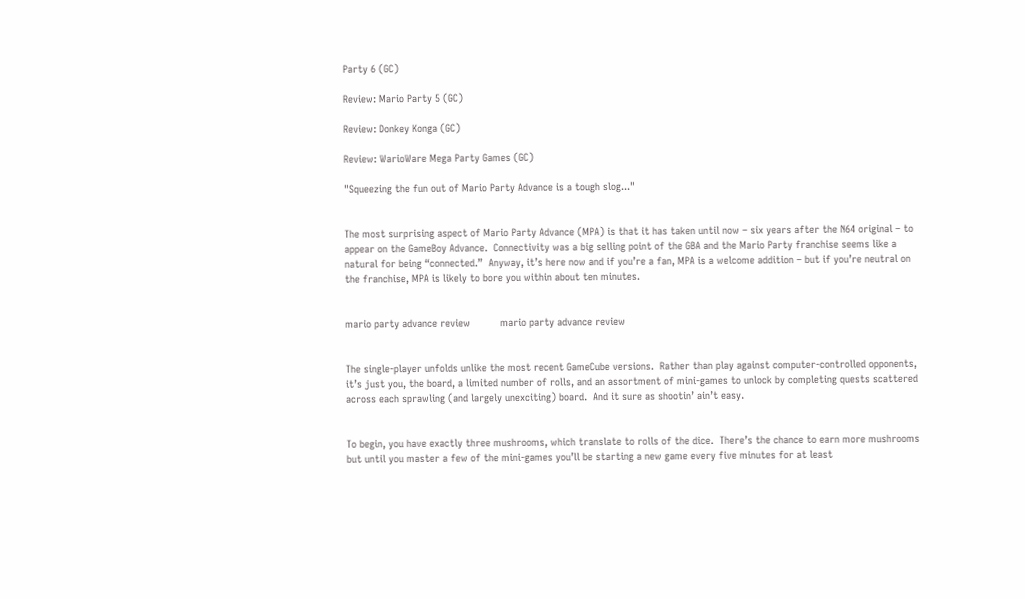Party 6 (GC)

Review: Mario Party 5 (GC)

Review: Donkey Konga (GC)

Review: WarioWare Mega Party Games (GC)

"Squeezing the fun out of Mario Party Advance is a tough slog..."


The most surprising aspect of Mario Party Advance (MPA) is that it has taken until now – six years after the N64 original – to appear on the GameBoy Advance.  Connectivity was a big selling point of the GBA and the Mario Party franchise seems like a natural for being “connected.”  Anyway, it’s here now and if you’re a fan, MPA is a welcome addition – but if you’re neutral on the franchise, MPA is likely to bore you within about ten minutes.


mario party advance review          mario party advance review


The single-player unfolds unlike the most recent GameCube versions.  Rather than play against computer-controlled opponents, it’s just you, the board, a limited number of rolls, and an assortment of mini-games to unlock by completing quests scattered across each sprawling (and largely unexciting) board.  And it sure as shootin’ ain’t easy.


To begin, you have exactly three mushrooms, which translate to rolls of the dice.  There’s the chance to earn more mushrooms but until you master a few of the mini-games you’ll be starting a new game every five minutes for at least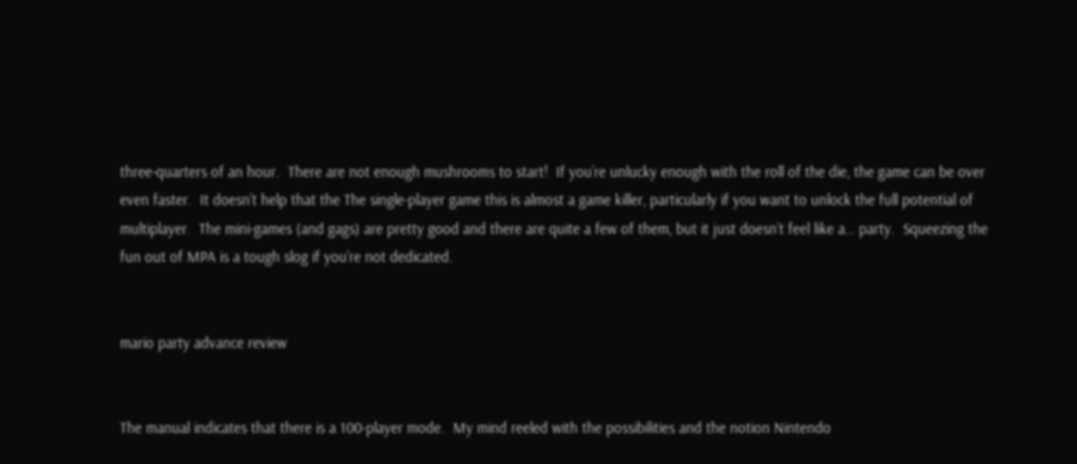three-quarters of an hour.  There are not enough mushrooms to start!  If you’re unlucky enough with the roll of the die, the game can be over even faster.  It doesn’t help that the The single-player game this is almost a game killer, particularly if you want to unlock the full potential of multiplayer.  The mini-games (and gags) are pretty good and there are quite a few of them, but it just doesn’t feel like a… party.  Squeezing the fun out of MPA is a tough slog if you’re not dedicated.


mario party advance review


The manual indicates that there is a 100-player mode.  My mind reeled with the possibilities and the notion Nintendo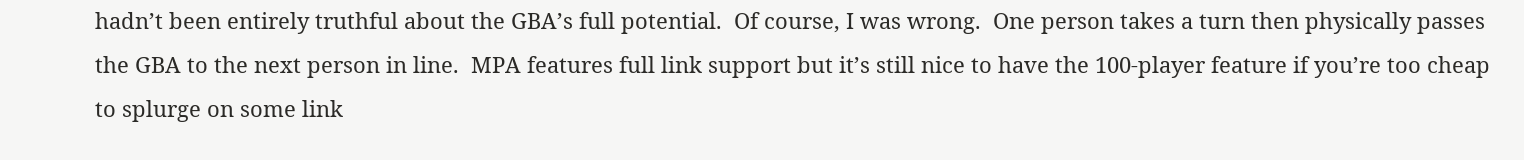hadn’t been entirely truthful about the GBA’s full potential.  Of course, I was wrong.  One person takes a turn then physically passes the GBA to the next person in line.  MPA features full link support but it’s still nice to have the 100-player feature if you’re too cheap to splurge on some link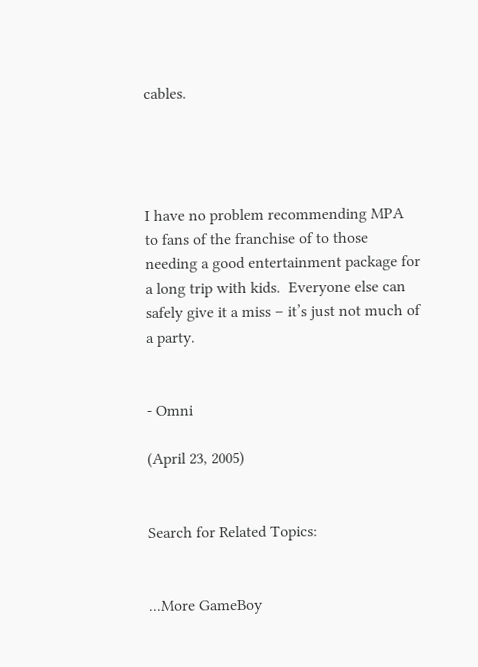cables.




I have no problem recommending MPA to fans of the franchise of to those needing a good entertainment package for a long trip with kids.  Everyone else can safely give it a miss – it’s just not much of a party.


- Omni

(April 23, 2005)


Search for Related Topics:


...More GameBoy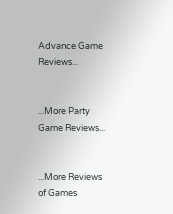Advance Game Reviews...


...More Party Game Reviews...


...More Reviews of Games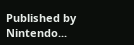Published by Nintendo...